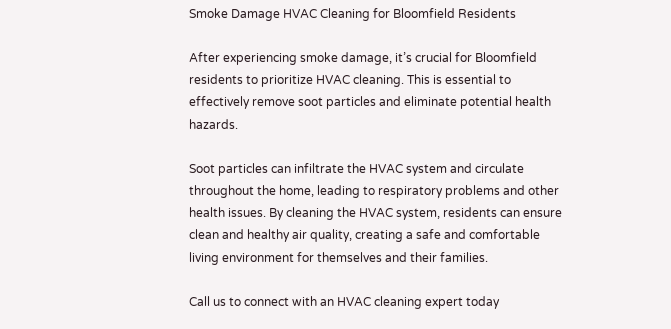Smoke Damage HVAC Cleaning for Bloomfield Residents

After experiencing smoke damage, it’s crucial for Bloomfield residents to prioritize HVAC cleaning. This is essential to effectively remove soot particles and eliminate potential health hazards.

Soot particles can infiltrate the HVAC system and circulate throughout the home, leading to respiratory problems and other health issues. By cleaning the HVAC system, residents can ensure clean and healthy air quality, creating a safe and comfortable living environment for themselves and their families.

Call us to connect with an HVAC cleaning expert today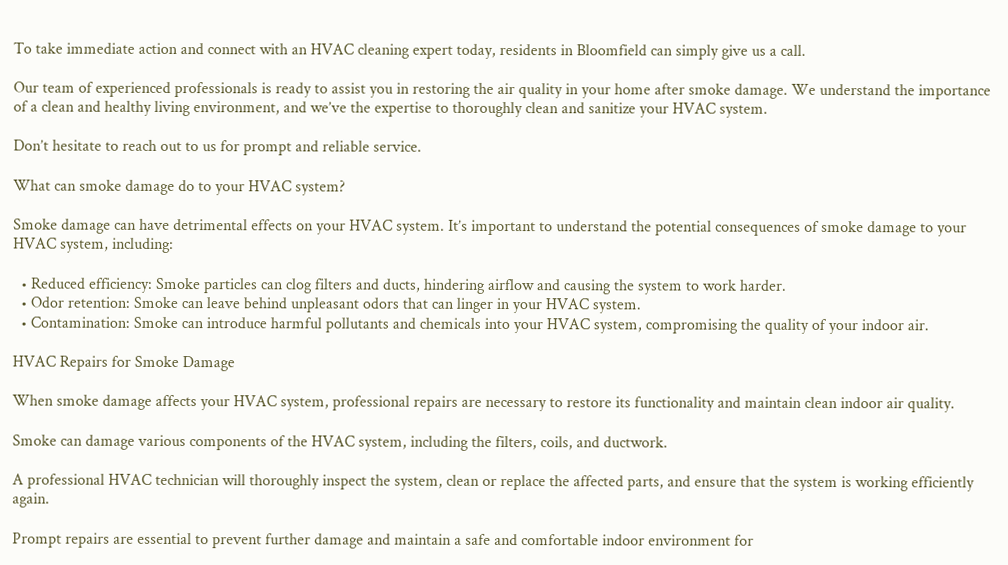To take immediate action and connect with an HVAC cleaning expert today, residents in Bloomfield can simply give us a call.

Our team of experienced professionals is ready to assist you in restoring the air quality in your home after smoke damage. We understand the importance of a clean and healthy living environment, and we’ve the expertise to thoroughly clean and sanitize your HVAC system.

Don’t hesitate to reach out to us for prompt and reliable service.

What can smoke damage do to your HVAC system?

Smoke damage can have detrimental effects on your HVAC system. It’s important to understand the potential consequences of smoke damage to your HVAC system, including:

  • Reduced efficiency: Smoke particles can clog filters and ducts, hindering airflow and causing the system to work harder.
  • Odor retention: Smoke can leave behind unpleasant odors that can linger in your HVAC system.
  • Contamination: Smoke can introduce harmful pollutants and chemicals into your HVAC system, compromising the quality of your indoor air.

HVAC Repairs for Smoke Damage

When smoke damage affects your HVAC system, professional repairs are necessary to restore its functionality and maintain clean indoor air quality.

Smoke can damage various components of the HVAC system, including the filters, coils, and ductwork.

A professional HVAC technician will thoroughly inspect the system, clean or replace the affected parts, and ensure that the system is working efficiently again.

Prompt repairs are essential to prevent further damage and maintain a safe and comfortable indoor environment for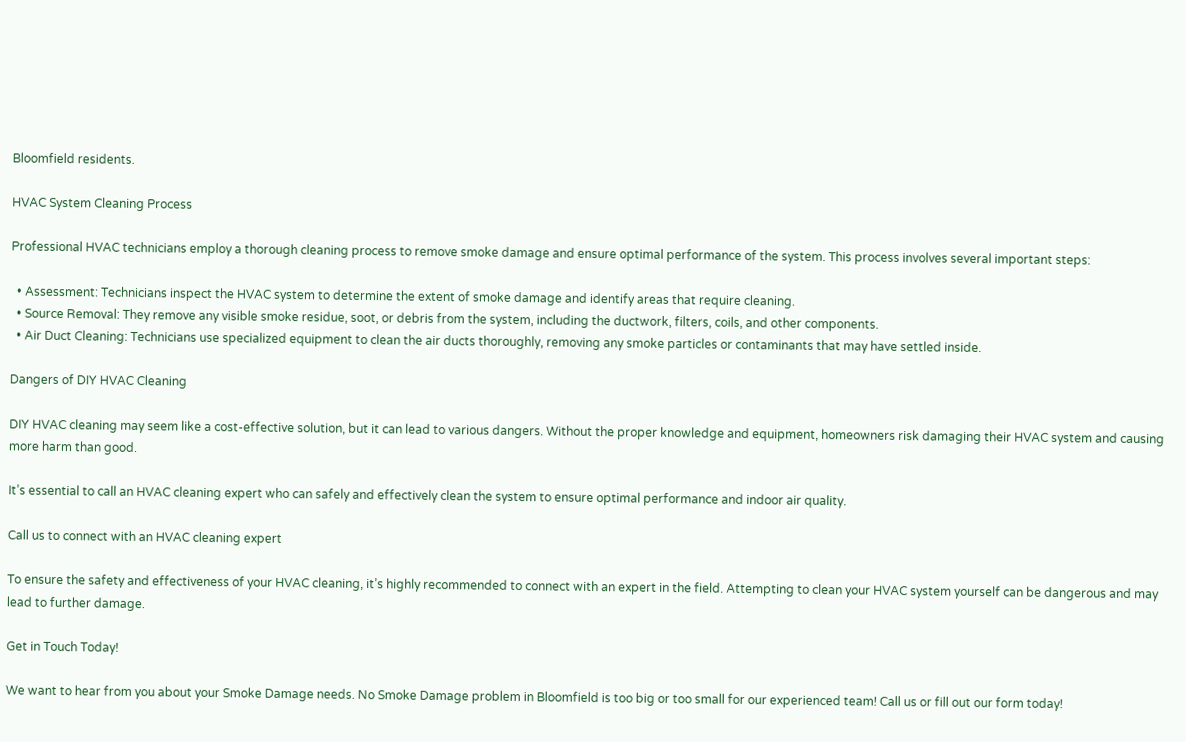Bloomfield residents.

HVAC System Cleaning Process

Professional HVAC technicians employ a thorough cleaning process to remove smoke damage and ensure optimal performance of the system. This process involves several important steps:

  • Assessment: Technicians inspect the HVAC system to determine the extent of smoke damage and identify areas that require cleaning.
  • Source Removal: They remove any visible smoke residue, soot, or debris from the system, including the ductwork, filters, coils, and other components.
  • Air Duct Cleaning: Technicians use specialized equipment to clean the air ducts thoroughly, removing any smoke particles or contaminants that may have settled inside.

Dangers of DIY HVAC Cleaning

DIY HVAC cleaning may seem like a cost-effective solution, but it can lead to various dangers. Without the proper knowledge and equipment, homeowners risk damaging their HVAC system and causing more harm than good.

It’s essential to call an HVAC cleaning expert who can safely and effectively clean the system to ensure optimal performance and indoor air quality.

Call us to connect with an HVAC cleaning expert

To ensure the safety and effectiveness of your HVAC cleaning, it’s highly recommended to connect with an expert in the field. Attempting to clean your HVAC system yourself can be dangerous and may lead to further damage.

Get in Touch Today!

We want to hear from you about your Smoke Damage needs. No Smoke Damage problem in Bloomfield is too big or too small for our experienced team! Call us or fill out our form today!